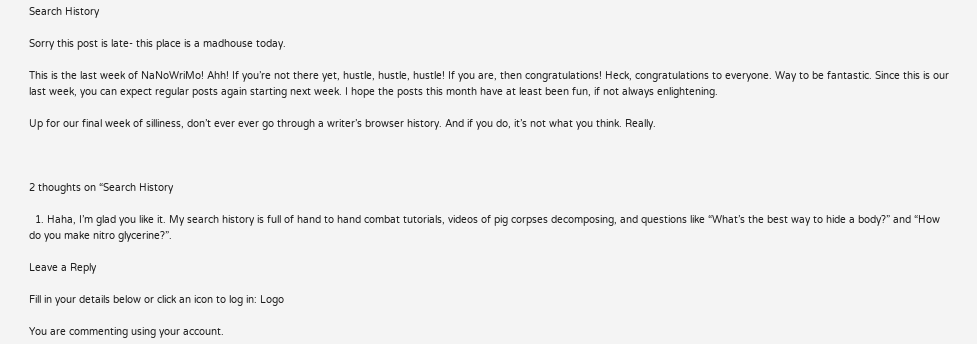Search History

Sorry this post is late- this place is a madhouse today.

This is the last week of NaNoWriMo! Ahh! If you’re not there yet, hustle, hustle, hustle! If you are, then congratulations! Heck, congratulations to everyone. Way to be fantastic. Since this is our last week, you can expect regular posts again starting next week. I hope the posts this month have at least been fun, if not always enlightening.

Up for our final week of silliness, don’t ever ever go through a writer’s browser history. And if you do, it’s not what you think. Really.



2 thoughts on “Search History

  1. Haha, I’m glad you like it. My search history is full of hand to hand combat tutorials, videos of pig corpses decomposing, and questions like “What’s the best way to hide a body?” and “How do you make nitro glycerine?”.

Leave a Reply

Fill in your details below or click an icon to log in: Logo

You are commenting using your account.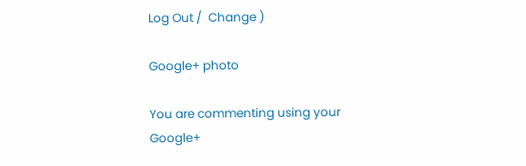Log Out /  Change )

Google+ photo

You are commenting using your Google+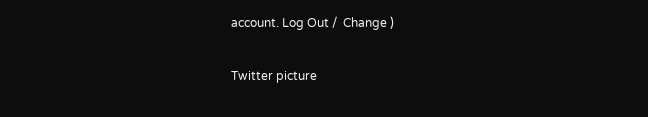account. Log Out /  Change )

Twitter picture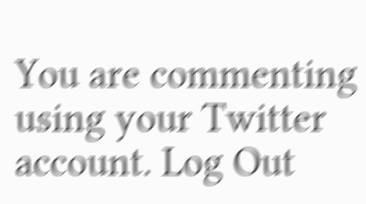You are commenting using your Twitter account. Log Out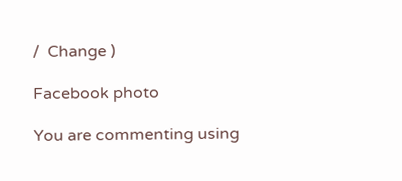/  Change )

Facebook photo

You are commenting using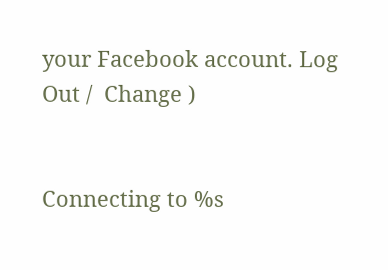your Facebook account. Log Out /  Change )


Connecting to %s